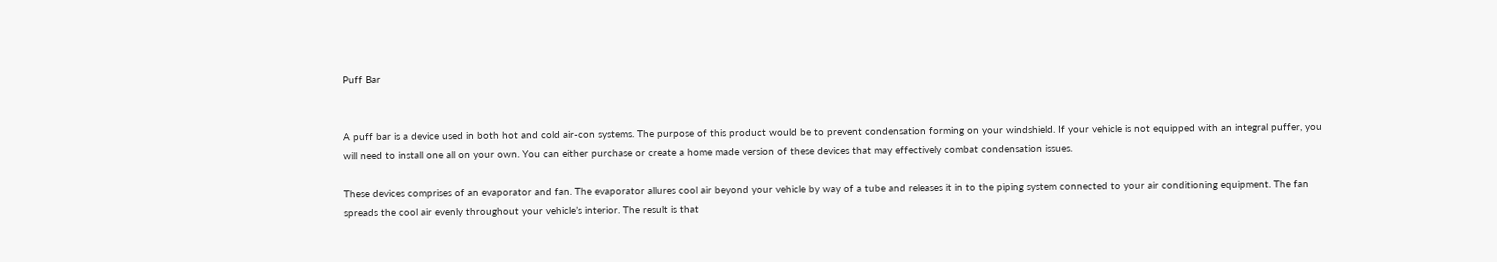Puff Bar


A puff bar is a device used in both hot and cold air-con systems. The purpose of this product would be to prevent condensation forming on your windshield. If your vehicle is not equipped with an integral puffer, you will need to install one all on your own. You can either purchase or create a home made version of these devices that may effectively combat condensation issues.

These devices comprises of an evaporator and fan. The evaporator allures cool air beyond your vehicle by way of a tube and releases it in to the piping system connected to your air conditioning equipment. The fan spreads the cool air evenly throughout your vehicle’s interior. The result is that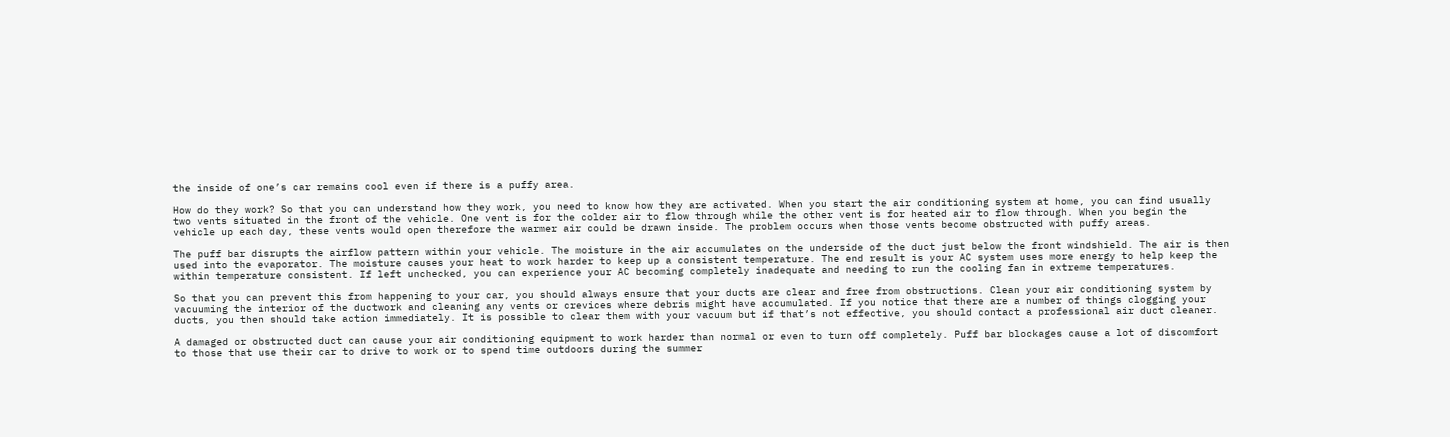the inside of one’s car remains cool even if there is a puffy area.

How do they work? So that you can understand how they work, you need to know how they are activated. When you start the air conditioning system at home, you can find usually two vents situated in the front of the vehicle. One vent is for the colder air to flow through while the other vent is for heated air to flow through. When you begin the vehicle up each day, these vents would open therefore the warmer air could be drawn inside. The problem occurs when those vents become obstructed with puffy areas.

The puff bar disrupts the airflow pattern within your vehicle. The moisture in the air accumulates on the underside of the duct just below the front windshield. The air is then used into the evaporator. The moisture causes your heat to work harder to keep up a consistent temperature. The end result is your AC system uses more energy to help keep the within temperature consistent. If left unchecked, you can experience your AC becoming completely inadequate and needing to run the cooling fan in extreme temperatures.

So that you can prevent this from happening to your car, you should always ensure that your ducts are clear and free from obstructions. Clean your air conditioning system by vacuuming the interior of the ductwork and cleaning any vents or crevices where debris might have accumulated. If you notice that there are a number of things clogging your ducts, you then should take action immediately. It is possible to clear them with your vacuum but if that’s not effective, you should contact a professional air duct cleaner.

A damaged or obstructed duct can cause your air conditioning equipment to work harder than normal or even to turn off completely. Puff bar blockages cause a lot of discomfort to those that use their car to drive to work or to spend time outdoors during the summer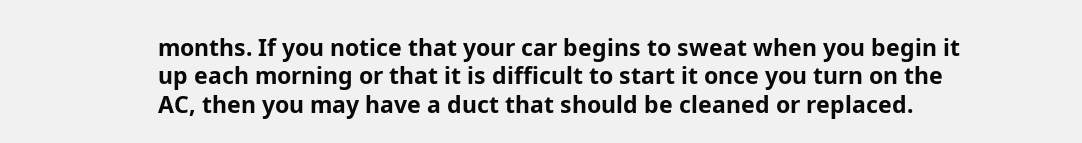months. If you notice that your car begins to sweat when you begin it up each morning or that it is difficult to start it once you turn on the AC, then you may have a duct that should be cleaned or replaced.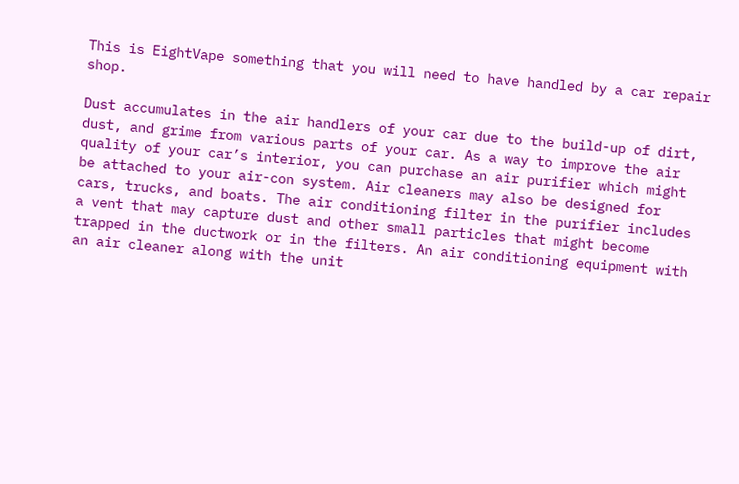This is EightVape something that you will need to have handled by a car repair shop.

Dust accumulates in the air handlers of your car due to the build-up of dirt, dust, and grime from various parts of your car. As a way to improve the air quality of your car’s interior, you can purchase an air purifier which might be attached to your air-con system. Air cleaners may also be designed for cars, trucks, and boats. The air conditioning filter in the purifier includes a vent that may capture dust and other small particles that might become trapped in the ductwork or in the filters. An air conditioning equipment with an air cleaner along with the unit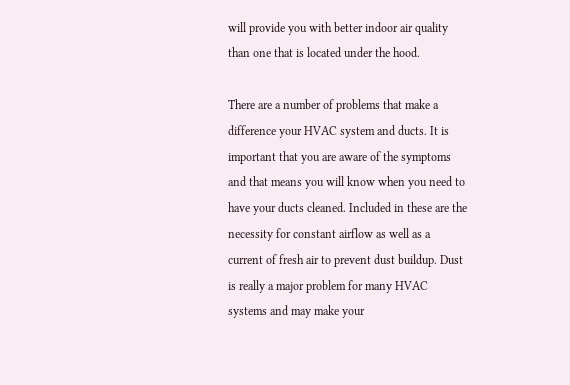will provide you with better indoor air quality than one that is located under the hood.

There are a number of problems that make a difference your HVAC system and ducts. It is important that you are aware of the symptoms and that means you will know when you need to have your ducts cleaned. Included in these are the necessity for constant airflow as well as a current of fresh air to prevent dust buildup. Dust is really a major problem for many HVAC systems and may make your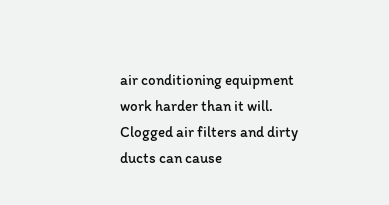air conditioning equipment work harder than it will. Clogged air filters and dirty ducts can cause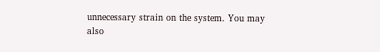unnecessary strain on the system. You may also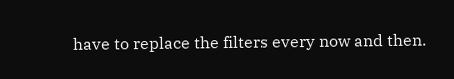have to replace the filters every now and then.